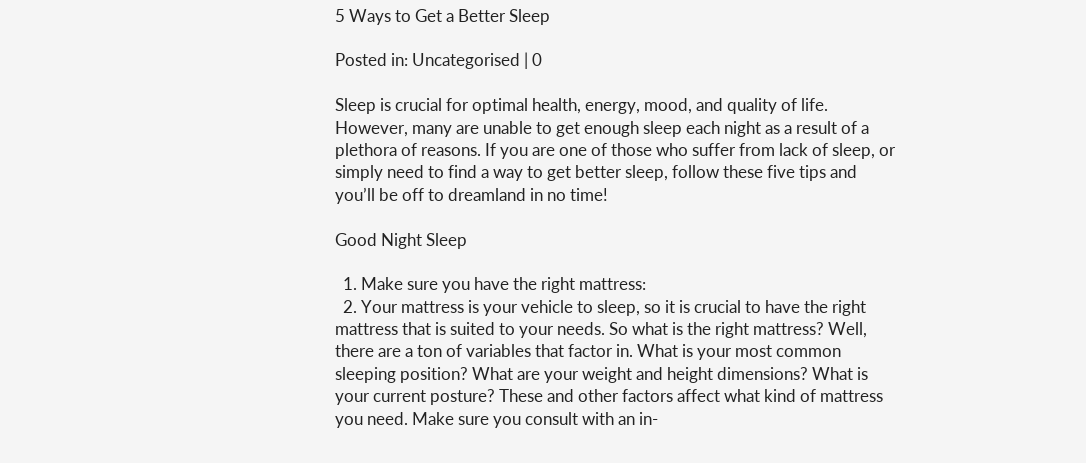5 Ways to Get a Better Sleep

Posted in: Uncategorised | 0

Sleep is crucial for optimal health, energy, mood, and quality of life. However, many are unable to get enough sleep each night as a result of a plethora of reasons. If you are one of those who suffer from lack of sleep, or simply need to find a way to get better sleep, follow these five tips and you’ll be off to dreamland in no time!

Good Night Sleep

  1. Make sure you have the right mattress:
  2. Your mattress is your vehicle to sleep, so it is crucial to have the right mattress that is suited to your needs. So what is the right mattress? Well, there are a ton of variables that factor in. What is your most common sleeping position? What are your weight and height dimensions? What is your current posture? These and other factors affect what kind of mattress you need. Make sure you consult with an in-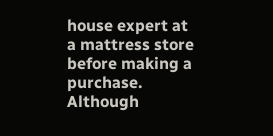house expert at a mattress store before making a purchase. Although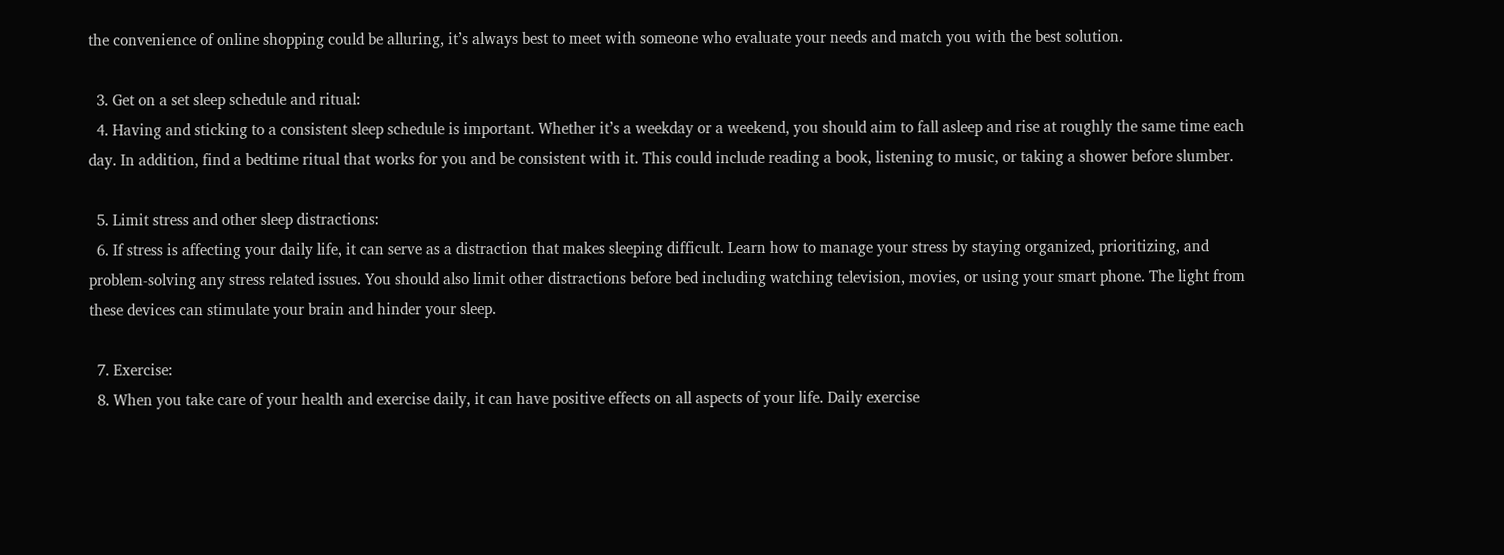the convenience of online shopping could be alluring, it’s always best to meet with someone who evaluate your needs and match you with the best solution.

  3. Get on a set sleep schedule and ritual:
  4. Having and sticking to a consistent sleep schedule is important. Whether it’s a weekday or a weekend, you should aim to fall asleep and rise at roughly the same time each day. In addition, find a bedtime ritual that works for you and be consistent with it. This could include reading a book, listening to music, or taking a shower before slumber.

  5. Limit stress and other sleep distractions:
  6. If stress is affecting your daily life, it can serve as a distraction that makes sleeping difficult. Learn how to manage your stress by staying organized, prioritizing, and problem-solving any stress related issues. You should also limit other distractions before bed including watching television, movies, or using your smart phone. The light from these devices can stimulate your brain and hinder your sleep.

  7. Exercise:
  8. When you take care of your health and exercise daily, it can have positive effects on all aspects of your life. Daily exercise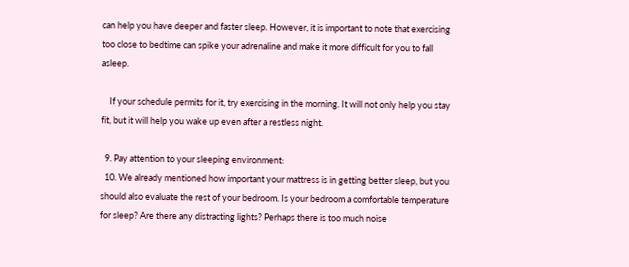can help you have deeper and faster sleep. However, it is important to note that exercising too close to bedtime can spike your adrenaline and make it more difficult for you to fall asleep.

    If your schedule permits for it, try exercising in the morning. It will not only help you stay fit, but it will help you wake up even after a restless night.

  9. Pay attention to your sleeping environment:
  10. We already mentioned how important your mattress is in getting better sleep, but you should also evaluate the rest of your bedroom. Is your bedroom a comfortable temperature for sleep? Are there any distracting lights? Perhaps there is too much noise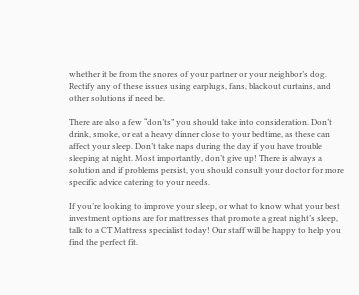whether it be from the snores of your partner or your neighbor’s dog. Rectify any of these issues using earplugs, fans, blackout curtains, and other solutions if need be.

There are also a few “don’ts” you should take into consideration. Don’t drink, smoke, or eat a heavy dinner close to your bedtime, as these can affect your sleep. Don’t take naps during the day if you have trouble sleeping at night. Most importantly, don’t give up! There is always a solution and if problems persist, you should consult your doctor for more specific advice catering to your needs.

If you’re looking to improve your sleep, or what to know what your best investment options are for mattresses that promote a great night’s sleep, talk to a CT Mattress specialist today! Our staff will be happy to help you find the perfect fit.